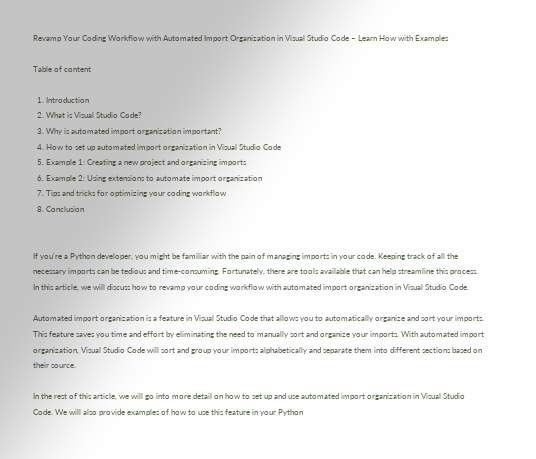Revamp Your Coding Workflow with Automated Import Organization in Visual Studio Code – Learn How with Examples

Table of content

  1. Introduction
  2. What is Visual Studio Code?
  3. Why is automated import organization important?
  4. How to set up automated import organization in Visual Studio Code
  5. Example 1: Creating a new project and organizing imports
  6. Example 2: Using extensions to automate import organization
  7. Tips and tricks for optimizing your coding workflow
  8. Conclusion


If you're a Python developer, you might be familiar with the pain of managing imports in your code. Keeping track of all the necessary imports can be tedious and time-consuming. Fortunately, there are tools available that can help streamline this process. In this article, we will discuss how to revamp your coding workflow with automated import organization in Visual Studio Code.

Automated import organization is a feature in Visual Studio Code that allows you to automatically organize and sort your imports. This feature saves you time and effort by eliminating the need to manually sort and organize your imports. With automated import organization, Visual Studio Code will sort and group your imports alphabetically and separate them into different sections based on their source.

In the rest of this article, we will go into more detail on how to set up and use automated import organization in Visual Studio Code. We will also provide examples of how to use this feature in your Python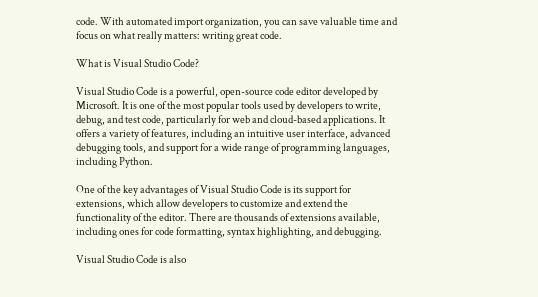code. With automated import organization, you can save valuable time and focus on what really matters: writing great code.

What is Visual Studio Code?

Visual Studio Code is a powerful, open-source code editor developed by Microsoft. It is one of the most popular tools used by developers to write, debug, and test code, particularly for web and cloud-based applications. It offers a variety of features, including an intuitive user interface, advanced debugging tools, and support for a wide range of programming languages, including Python.

One of the key advantages of Visual Studio Code is its support for extensions, which allow developers to customize and extend the functionality of the editor. There are thousands of extensions available, including ones for code formatting, syntax highlighting, and debugging.

Visual Studio Code is also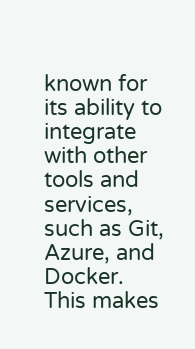known for its ability to integrate with other tools and services, such as Git, Azure, and Docker. This makes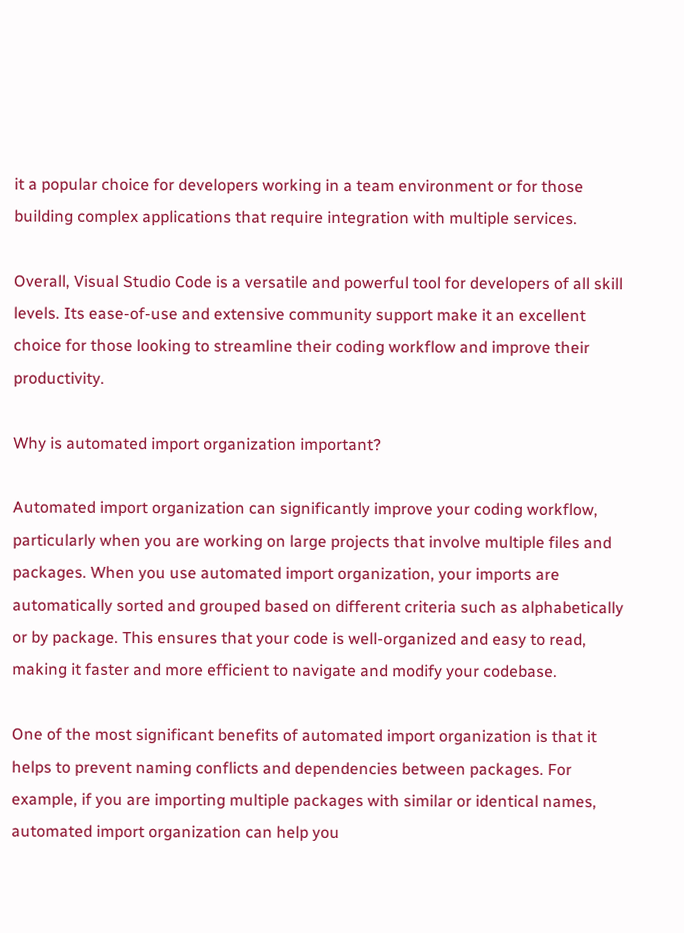it a popular choice for developers working in a team environment or for those building complex applications that require integration with multiple services.

Overall, Visual Studio Code is a versatile and powerful tool for developers of all skill levels. Its ease-of-use and extensive community support make it an excellent choice for those looking to streamline their coding workflow and improve their productivity.

Why is automated import organization important?

Automated import organization can significantly improve your coding workflow, particularly when you are working on large projects that involve multiple files and packages. When you use automated import organization, your imports are automatically sorted and grouped based on different criteria such as alphabetically or by package. This ensures that your code is well-organized and easy to read, making it faster and more efficient to navigate and modify your codebase.

One of the most significant benefits of automated import organization is that it helps to prevent naming conflicts and dependencies between packages. For example, if you are importing multiple packages with similar or identical names, automated import organization can help you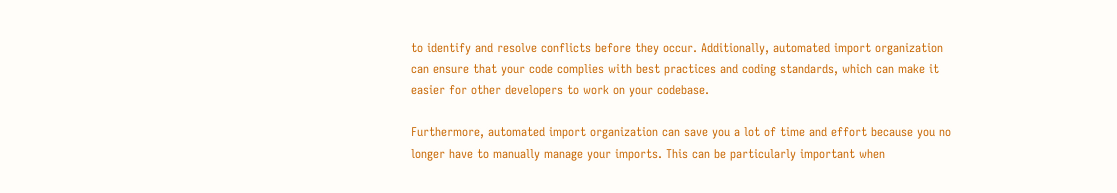to identify and resolve conflicts before they occur. Additionally, automated import organization can ensure that your code complies with best practices and coding standards, which can make it easier for other developers to work on your codebase.

Furthermore, automated import organization can save you a lot of time and effort because you no longer have to manually manage your imports. This can be particularly important when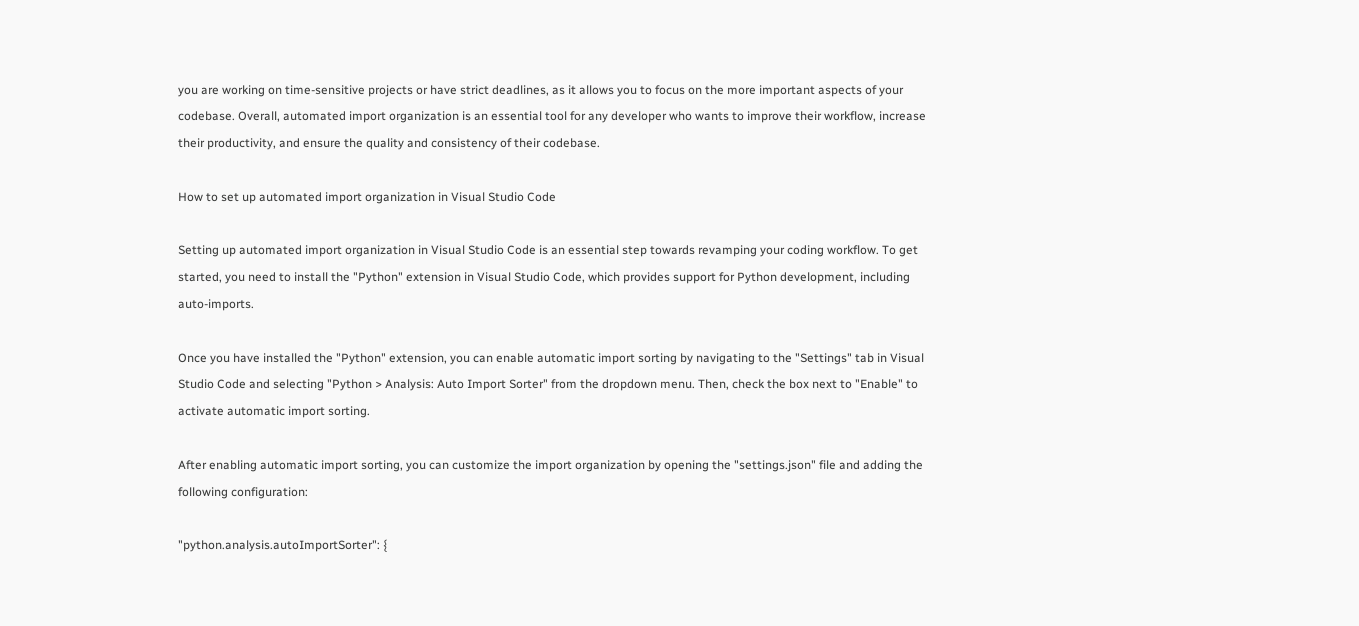you are working on time-sensitive projects or have strict deadlines, as it allows you to focus on the more important aspects of your codebase. Overall, automated import organization is an essential tool for any developer who wants to improve their workflow, increase their productivity, and ensure the quality and consistency of their codebase.

How to set up automated import organization in Visual Studio Code

Setting up automated import organization in Visual Studio Code is an essential step towards revamping your coding workflow. To get started, you need to install the "Python" extension in Visual Studio Code, which provides support for Python development, including auto-imports.

Once you have installed the "Python" extension, you can enable automatic import sorting by navigating to the "Settings" tab in Visual Studio Code and selecting "Python > Analysis: Auto Import Sorter" from the dropdown menu. Then, check the box next to "Enable" to activate automatic import sorting.

After enabling automatic import sorting, you can customize the import organization by opening the "settings.json" file and adding the following configuration:

"python.analysis.autoImportSorter": {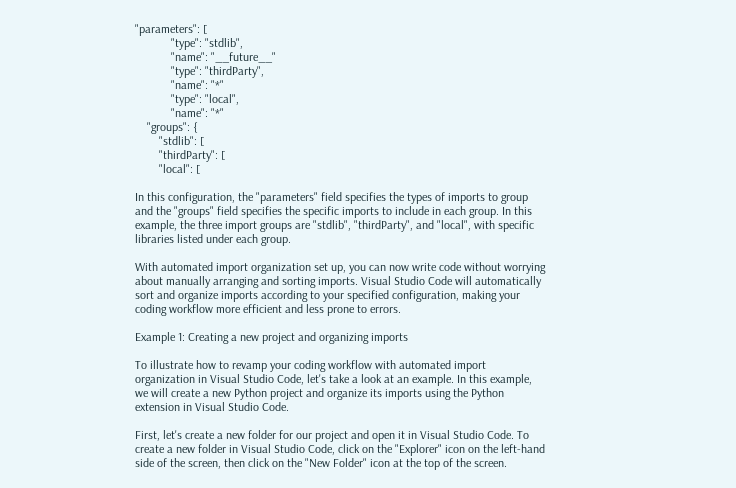"parameters": [
            "type": "stdlib",
            "name": "__future__"
            "type": "thirdParty",
            "name": "*"
            "type": "local",
            "name": "*"
    "groups": {
        "stdlib": [
        "thirdParty": [
        "local": [

In this configuration, the "parameters" field specifies the types of imports to group and the "groups" field specifies the specific imports to include in each group. In this example, the three import groups are "stdlib", "thirdParty", and "local", with specific libraries listed under each group.

With automated import organization set up, you can now write code without worrying about manually arranging and sorting imports. Visual Studio Code will automatically sort and organize imports according to your specified configuration, making your coding workflow more efficient and less prone to errors.

Example 1: Creating a new project and organizing imports

To illustrate how to revamp your coding workflow with automated import organization in Visual Studio Code, let's take a look at an example. In this example, we will create a new Python project and organize its imports using the Python extension in Visual Studio Code.

First, let's create a new folder for our project and open it in Visual Studio Code. To create a new folder in Visual Studio Code, click on the "Explorer" icon on the left-hand side of the screen, then click on the "New Folder" icon at the top of the screen.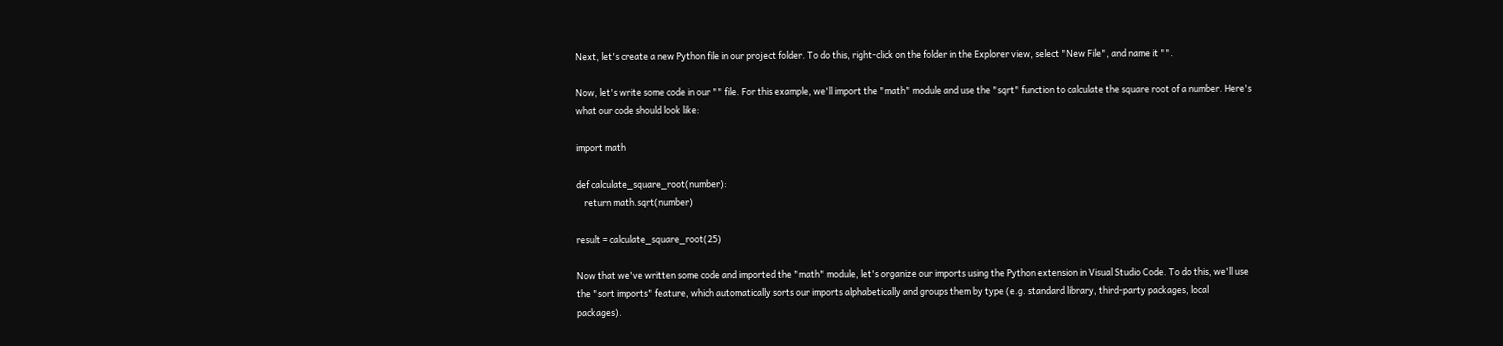Next, let's create a new Python file in our project folder. To do this, right-click on the folder in the Explorer view, select "New File", and name it "".

Now, let's write some code in our "" file. For this example, we'll import the "math" module and use the "sqrt" function to calculate the square root of a number. Here's what our code should look like:

import math

def calculate_square_root(number):
    return math.sqrt(number)

result = calculate_square_root(25)

Now that we've written some code and imported the "math" module, let's organize our imports using the Python extension in Visual Studio Code. To do this, we'll use the "sort imports" feature, which automatically sorts our imports alphabetically and groups them by type (e.g. standard library, third-party packages, local packages).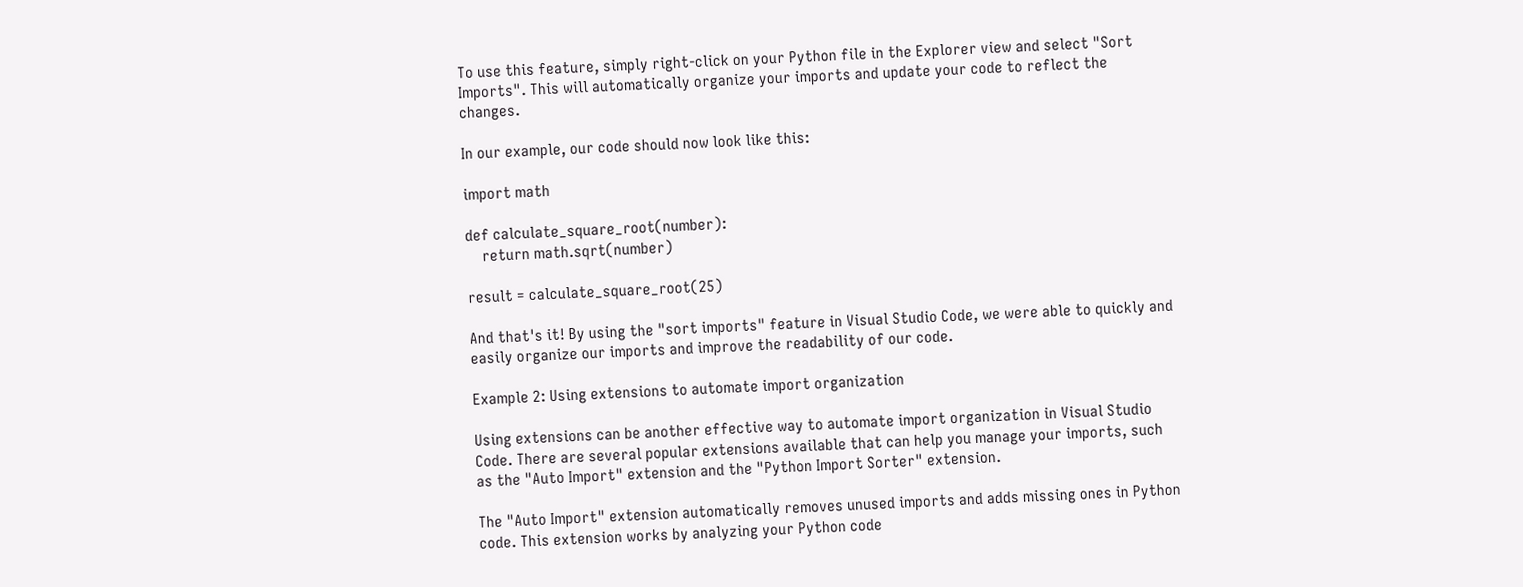To use this feature, simply right-click on your Python file in the Explorer view and select "Sort Imports". This will automatically organize your imports and update your code to reflect the changes.

In our example, our code should now look like this:

import math

def calculate_square_root(number):
    return math.sqrt(number)

result = calculate_square_root(25)

And that's it! By using the "sort imports" feature in Visual Studio Code, we were able to quickly and easily organize our imports and improve the readability of our code.

Example 2: Using extensions to automate import organization

Using extensions can be another effective way to automate import organization in Visual Studio Code. There are several popular extensions available that can help you manage your imports, such as the "Auto Import" extension and the "Python Import Sorter" extension.

The "Auto Import" extension automatically removes unused imports and adds missing ones in Python code. This extension works by analyzing your Python code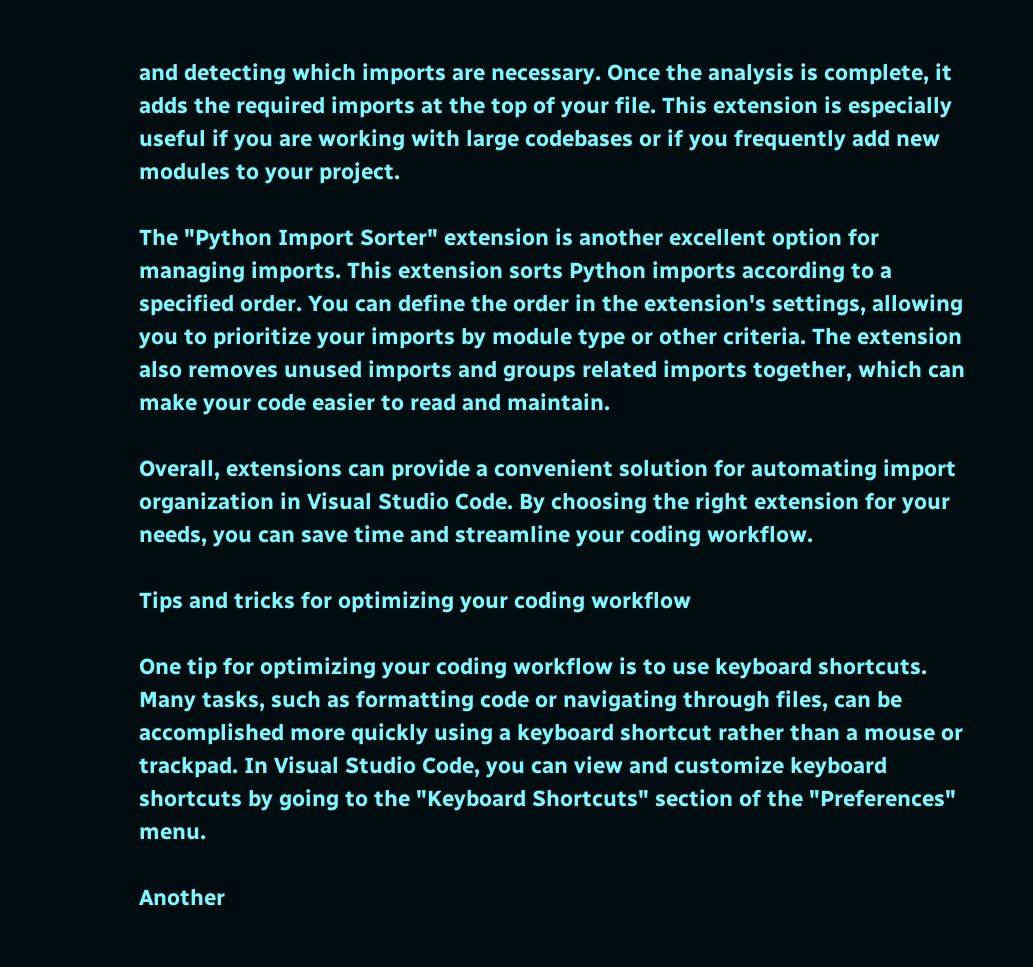and detecting which imports are necessary. Once the analysis is complete, it adds the required imports at the top of your file. This extension is especially useful if you are working with large codebases or if you frequently add new modules to your project.

The "Python Import Sorter" extension is another excellent option for managing imports. This extension sorts Python imports according to a specified order. You can define the order in the extension's settings, allowing you to prioritize your imports by module type or other criteria. The extension also removes unused imports and groups related imports together, which can make your code easier to read and maintain.

Overall, extensions can provide a convenient solution for automating import organization in Visual Studio Code. By choosing the right extension for your needs, you can save time and streamline your coding workflow.

Tips and tricks for optimizing your coding workflow

One tip for optimizing your coding workflow is to use keyboard shortcuts. Many tasks, such as formatting code or navigating through files, can be accomplished more quickly using a keyboard shortcut rather than a mouse or trackpad. In Visual Studio Code, you can view and customize keyboard shortcuts by going to the "Keyboard Shortcuts" section of the "Preferences" menu.

Another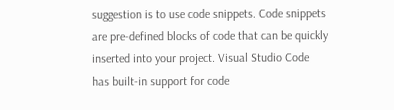suggestion is to use code snippets. Code snippets are pre-defined blocks of code that can be quickly inserted into your project. Visual Studio Code has built-in support for code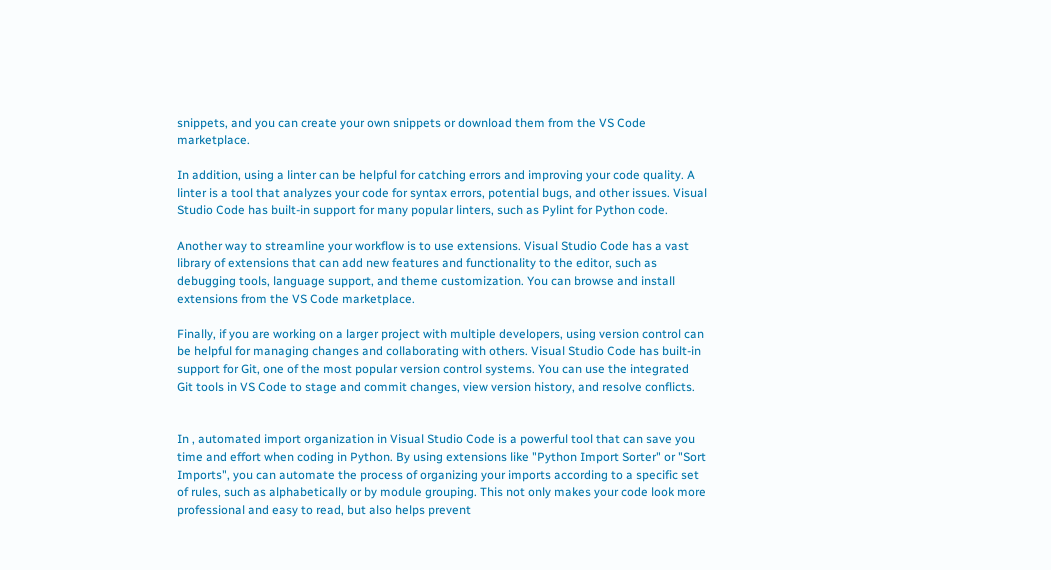snippets, and you can create your own snippets or download them from the VS Code marketplace.

In addition, using a linter can be helpful for catching errors and improving your code quality. A linter is a tool that analyzes your code for syntax errors, potential bugs, and other issues. Visual Studio Code has built-in support for many popular linters, such as Pylint for Python code.

Another way to streamline your workflow is to use extensions. Visual Studio Code has a vast library of extensions that can add new features and functionality to the editor, such as debugging tools, language support, and theme customization. You can browse and install extensions from the VS Code marketplace.

Finally, if you are working on a larger project with multiple developers, using version control can be helpful for managing changes and collaborating with others. Visual Studio Code has built-in support for Git, one of the most popular version control systems. You can use the integrated Git tools in VS Code to stage and commit changes, view version history, and resolve conflicts.


In , automated import organization in Visual Studio Code is a powerful tool that can save you time and effort when coding in Python. By using extensions like "Python Import Sorter" or "Sort Imports", you can automate the process of organizing your imports according to a specific set of rules, such as alphabetically or by module grouping. This not only makes your code look more professional and easy to read, but also helps prevent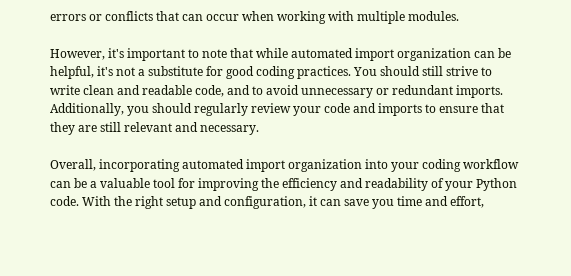errors or conflicts that can occur when working with multiple modules.

However, it's important to note that while automated import organization can be helpful, it's not a substitute for good coding practices. You should still strive to write clean and readable code, and to avoid unnecessary or redundant imports. Additionally, you should regularly review your code and imports to ensure that they are still relevant and necessary.

Overall, incorporating automated import organization into your coding workflow can be a valuable tool for improving the efficiency and readability of your Python code. With the right setup and configuration, it can save you time and effort,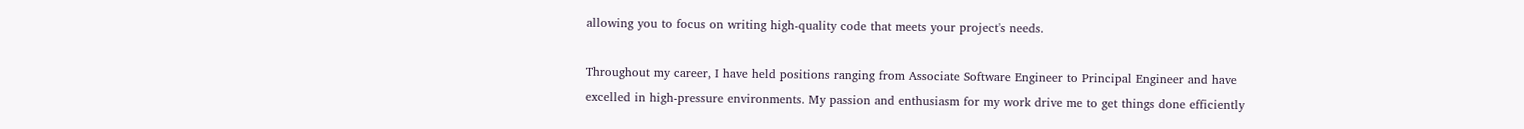allowing you to focus on writing high-quality code that meets your project's needs.

Throughout my career, I have held positions ranging from Associate Software Engineer to Principal Engineer and have excelled in high-pressure environments. My passion and enthusiasm for my work drive me to get things done efficiently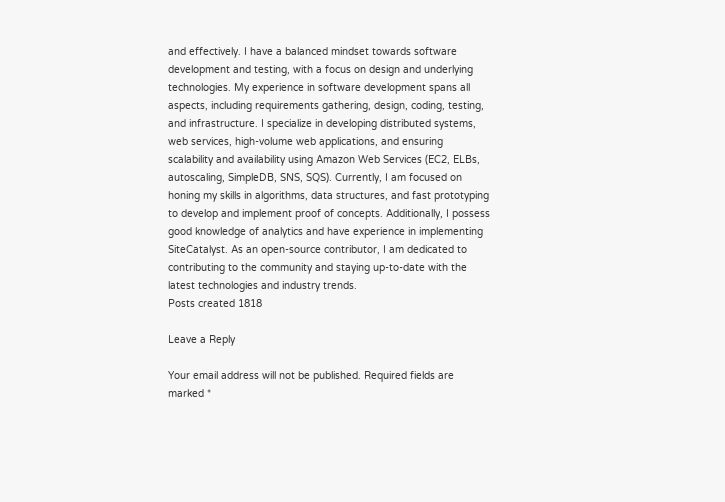and effectively. I have a balanced mindset towards software development and testing, with a focus on design and underlying technologies. My experience in software development spans all aspects, including requirements gathering, design, coding, testing, and infrastructure. I specialize in developing distributed systems, web services, high-volume web applications, and ensuring scalability and availability using Amazon Web Services (EC2, ELBs, autoscaling, SimpleDB, SNS, SQS). Currently, I am focused on honing my skills in algorithms, data structures, and fast prototyping to develop and implement proof of concepts. Additionally, I possess good knowledge of analytics and have experience in implementing SiteCatalyst. As an open-source contributor, I am dedicated to contributing to the community and staying up-to-date with the latest technologies and industry trends.
Posts created 1818

Leave a Reply

Your email address will not be published. Required fields are marked *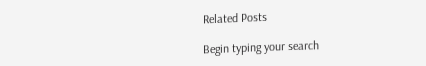Related Posts

Begin typing your search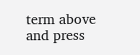term above and press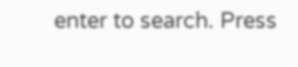enter to search. Press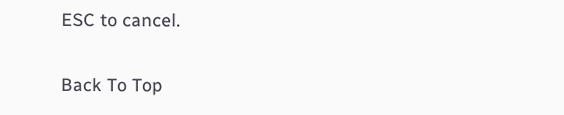ESC to cancel.

Back To Top